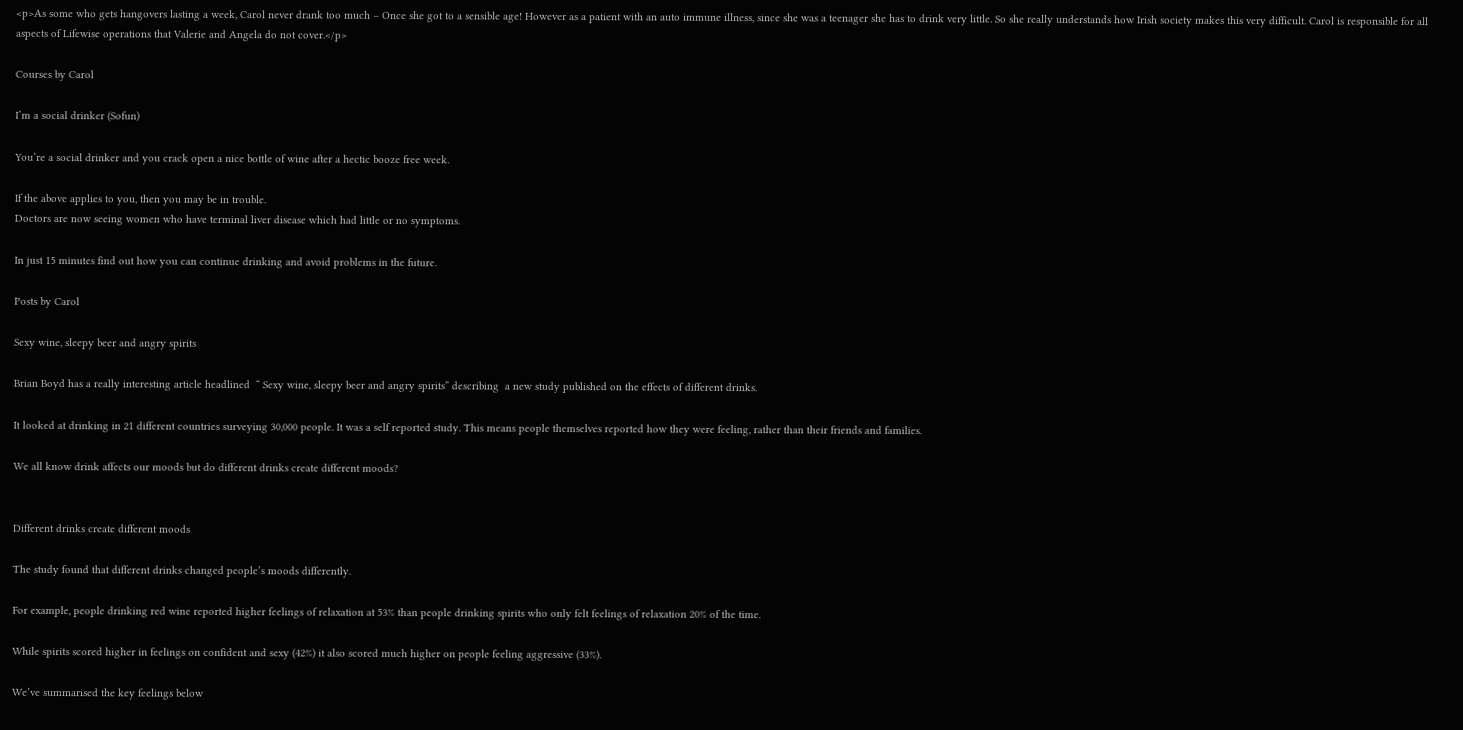<p>As some who gets hangovers lasting a week, Carol never drank too much – Once she got to a sensible age! However as a patient with an auto immune illness, since she was a teenager she has to drink very little. So she really understands how Irish society makes this very difficult. Carol is responsible for all aspects of Lifewise operations that Valerie and Angela do not cover.</p>

Courses by Carol

I’m a social drinker (Sofun)

You’re a social drinker and you crack open a nice bottle of wine after a hectic booze free week.

If the above applies to you, then you may be in trouble.
Doctors are now seeing women who have terminal liver disease which had little or no symptoms.

In just 15 minutes find out how you can continue drinking and avoid problems in the future.

Posts by Carol

Sexy wine, sleepy beer and angry spirits

Brian Boyd has a really interesting article headlined  “ Sexy wine, sleepy beer and angry spirits” describing  a new study published on the effects of different drinks.

It looked at drinking in 21 different countries surveying 30,000 people. It was a self reported study. This means people themselves reported how they were feeling, rather than their friends and families.

We all know drink affects our moods but do different drinks create different moods?


Different drinks create different moods

The study found that different drinks changed people’s moods differently.

For example, people drinking red wine reported higher feelings of relaxation at 53% than people drinking spirits who only felt feelings of relaxation 20% of the time.

While spirits scored higher in feelings on confident and sexy (42%) it also scored much higher on people feeling aggressive (33%).

We’ve summarised the key feelings below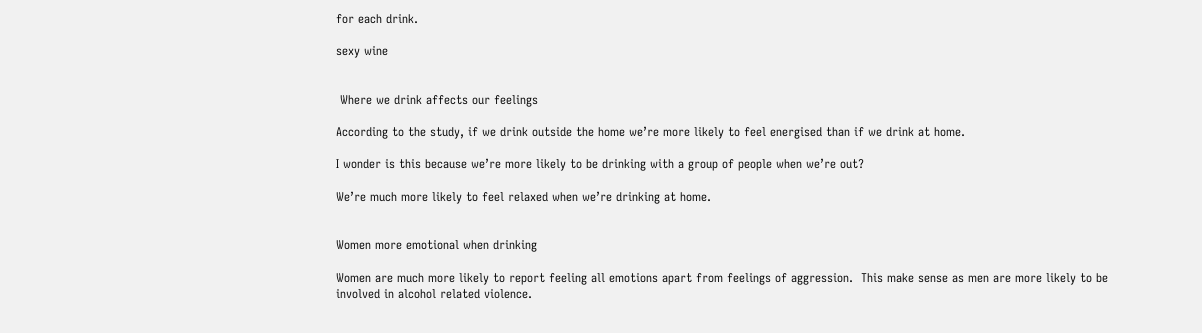for each drink.

sexy wine


 Where we drink affects our feelings

According to the study, if we drink outside the home we’re more likely to feel energised than if we drink at home.

I wonder is this because we’re more likely to be drinking with a group of people when we’re out?

We’re much more likely to feel relaxed when we’re drinking at home.


Women more emotional when drinking

Women are much more likely to report feeling all emotions apart from feelings of aggression.  This make sense as men are more likely to be involved in alcohol related violence.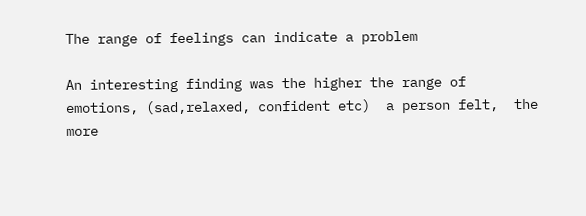The range of feelings can indicate a problem

An interesting finding was the higher the range of emotions, (sad,relaxed, confident etc)  a person felt,  the more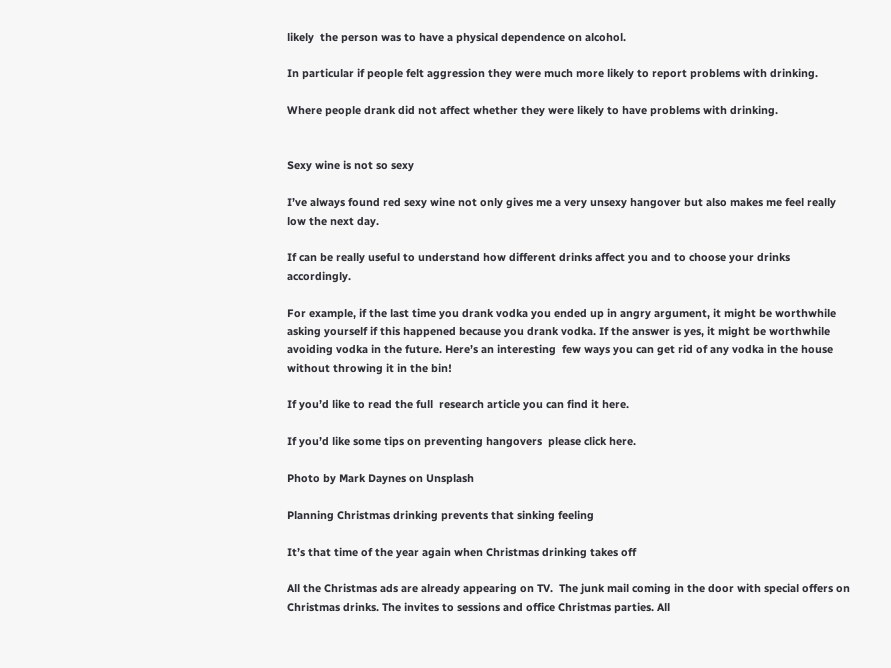likely  the person was to have a physical dependence on alcohol.

In particular if people felt aggression they were much more likely to report problems with drinking.

Where people drank did not affect whether they were likely to have problems with drinking.


Sexy wine is not so sexy

I’ve always found red sexy wine not only gives me a very unsexy hangover but also makes me feel really low the next day.

If can be really useful to understand how different drinks affect you and to choose your drinks accordingly.

For example, if the last time you drank vodka you ended up in angry argument, it might be worthwhile asking yourself if this happened because you drank vodka. If the answer is yes, it might be worthwhile avoiding vodka in the future. Here’s an interesting  few ways you can get rid of any vodka in the house without throwing it in the bin!

If you’d like to read the full  research article you can find it here.

If you’d like some tips on preventing hangovers  please click here.

Photo by Mark Daynes on Unsplash

Planning Christmas drinking prevents that sinking feeling

It’s that time of the year again when Christmas drinking takes off

All the Christmas ads are already appearing on TV.  The junk mail coming in the door with special offers on Christmas drinks. The invites to sessions and office Christmas parties. All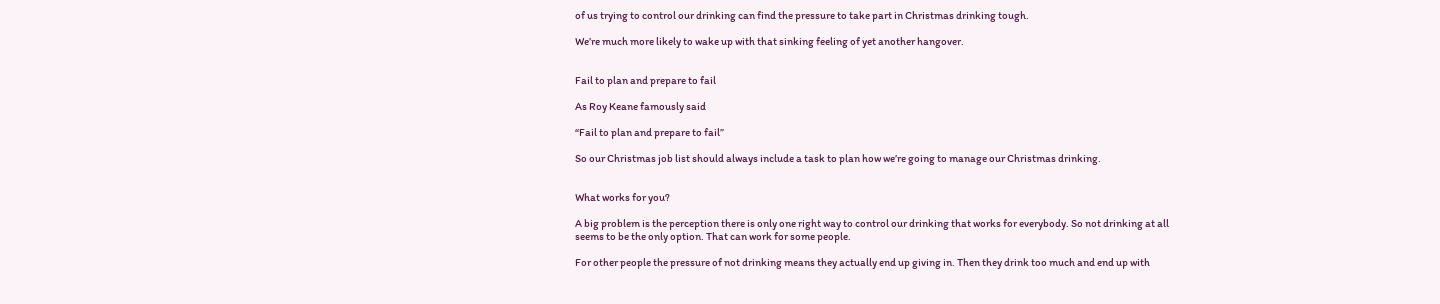of us trying to control our drinking can find the pressure to take part in Christmas drinking tough.

We’re much more likely to wake up with that sinking feeling of yet another hangover.


Fail to plan and prepare to fail

As Roy Keane famously said

“Fail to plan and prepare to fail”

So our Christmas job list should always include a task to plan how we’re going to manage our Christmas drinking.


What works for you?

A big problem is the perception there is only one right way to control our drinking that works for everybody. So not drinking at all seems to be the only option. That can work for some people.

For other people the pressure of not drinking means they actually end up giving in. Then they drink too much and end up with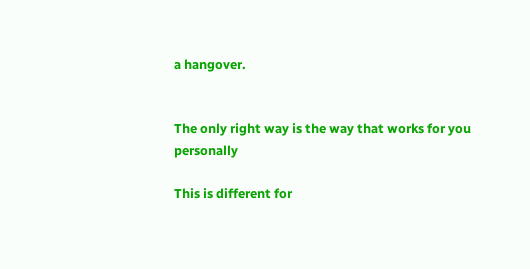a hangover.


The only right way is the way that works for you personally

This is different for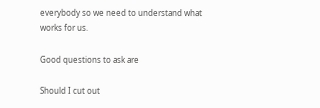everybody so we need to understand what works for us.

Good questions to ask are

Should I cut out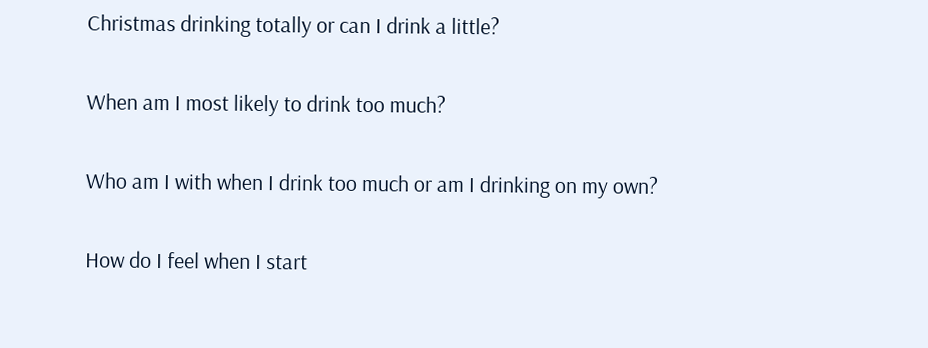Christmas drinking totally or can I drink a little?

When am I most likely to drink too much?

Who am I with when I drink too much or am I drinking on my own?

How do I feel when I start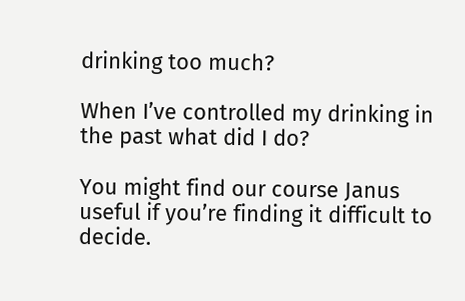drinking too much?

When I’ve controlled my drinking in the past what did I do?

You might find our course Janus useful if you’re finding it difficult to decide.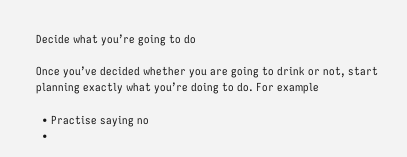Decide what you’re going to do

Once you’ve decided whether you are going to drink or not, start planning exactly what you’re doing to do. For example

  • Practise saying no
  •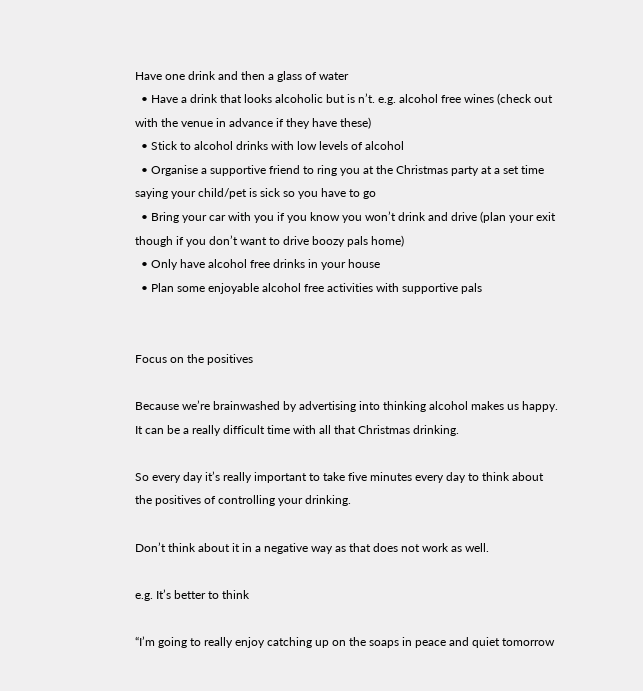Have one drink and then a glass of water
  • Have a drink that looks alcoholic but is n’t. e.g. alcohol free wines (check out with the venue in advance if they have these)
  • Stick to alcohol drinks with low levels of alcohol
  • Organise a supportive friend to ring you at the Christmas party at a set time saying your child/pet is sick so you have to go
  • Bring your car with you if you know you won’t drink and drive (plan your exit though if you don’t want to drive boozy pals home)
  • Only have alcohol free drinks in your house
  • Plan some enjoyable alcohol free activities with supportive pals


Focus on the positives

Because we’re brainwashed by advertising into thinking alcohol makes us happy. It can be a really difficult time with all that Christmas drinking.

So every day it’s really important to take five minutes every day to think about the positives of controlling your drinking.

Don’t think about it in a negative way as that does not work as well.

e.g. It’s better to think

“I’m going to really enjoy catching up on the soaps in peace and quiet tomorrow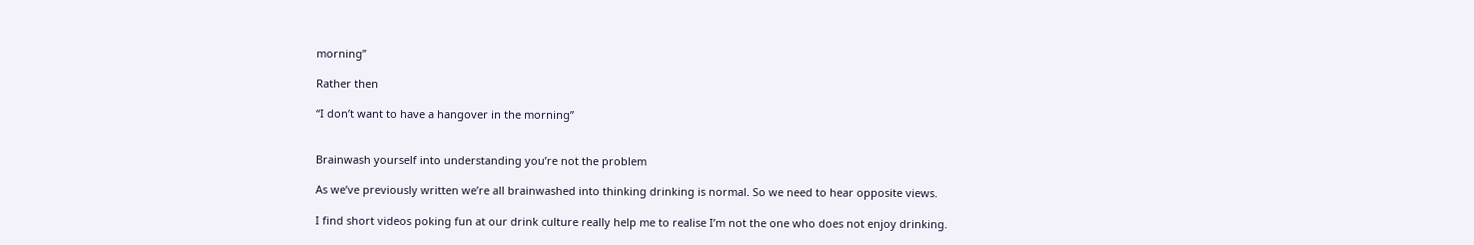morning”

Rather then

“I don’t want to have a hangover in the morning”


Brainwash yourself into understanding you’re not the problem

As we’ve previously written we’re all brainwashed into thinking drinking is normal. So we need to hear opposite views.

I find short videos poking fun at our drink culture really help me to realise I’m not the one who does not enjoy drinking.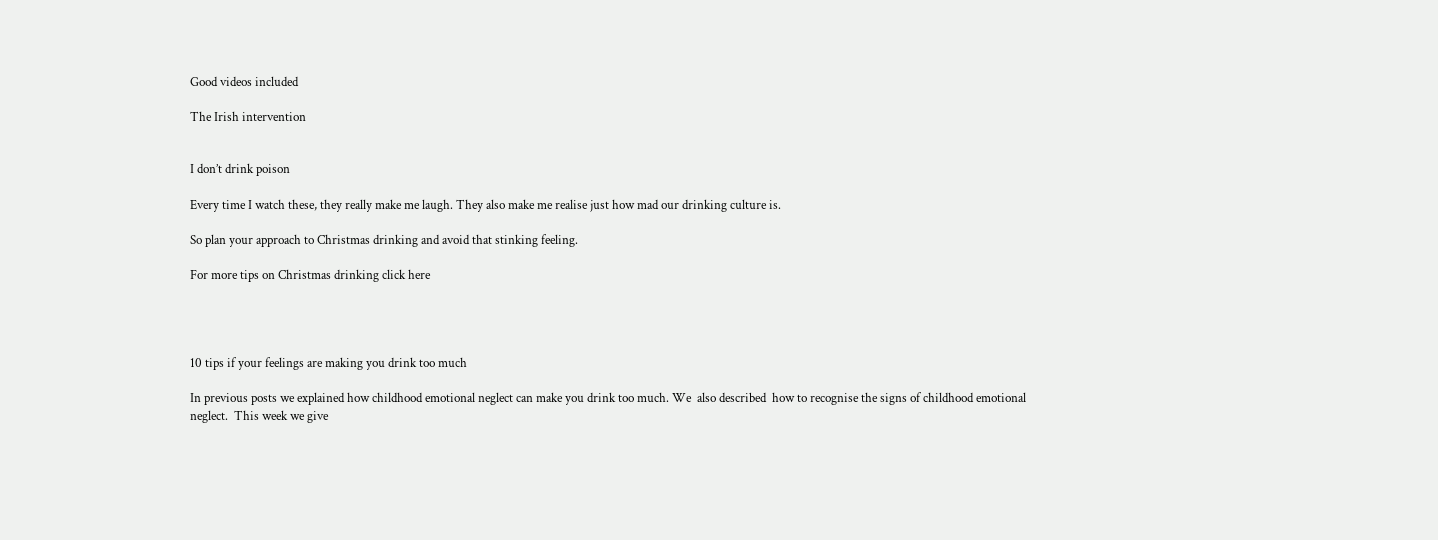Good videos included

The Irish intervention


I don’t drink poison

Every time I watch these, they really make me laugh. They also make me realise just how mad our drinking culture is.

So plan your approach to Christmas drinking and avoid that stinking feeling.

For more tips on Christmas drinking click here




10 tips if your feelings are making you drink too much

In previous posts we explained how childhood emotional neglect can make you drink too much. We  also described  how to recognise the signs of childhood emotional neglect.  This week we give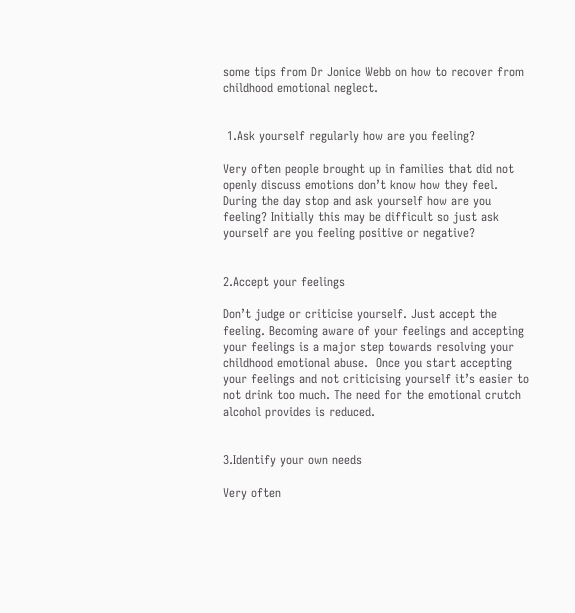some tips from Dr Jonice Webb on how to recover from childhood emotional neglect.


 1.Ask yourself regularly how are you feeling?

Very often people brought up in families that did not openly discuss emotions don’t know how they feel. During the day stop and ask yourself how are you feeling? Initially this may be difficult so just ask yourself are you feeling positive or negative?


2.Accept your feelings

Don’t judge or criticise yourself. Just accept the feeling. Becoming aware of your feelings and accepting your feelings is a major step towards resolving your childhood emotional abuse.  Once you start accepting your feelings and not criticising yourself it’s easier to not drink too much. The need for the emotional crutch alcohol provides is reduced.


3.Identify your own needs

Very often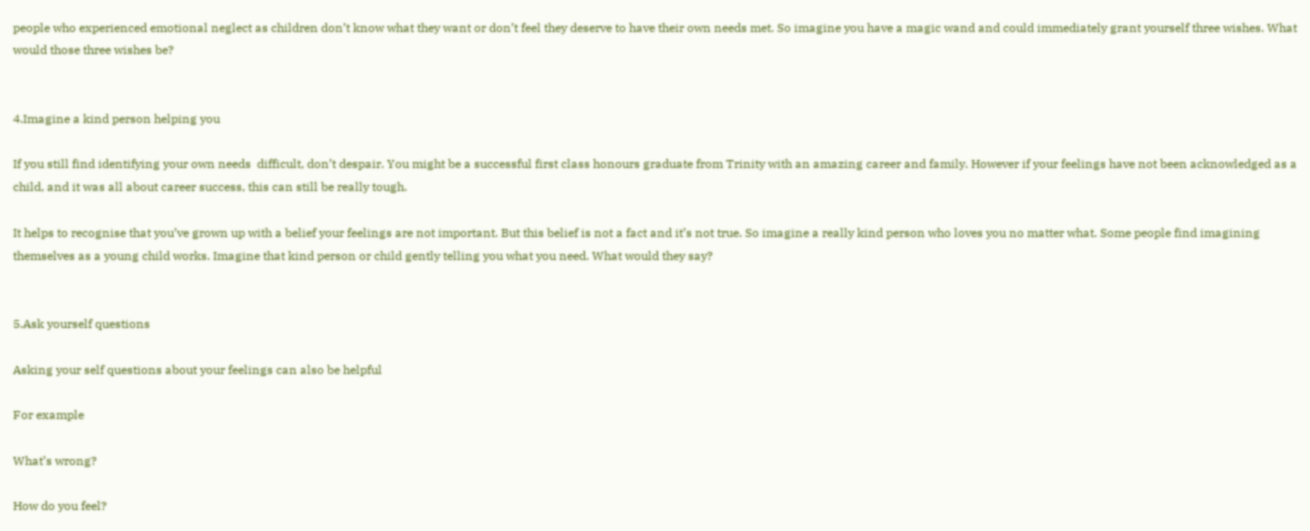people who experienced emotional neglect as children don’t know what they want or don’t feel they deserve to have their own needs met. So imagine you have a magic wand and could immediately grant yourself three wishes. What would those three wishes be?


4.Imagine a kind person helping you

If you still find identifying your own needs  difficult, don’t despair. You might be a successful first class honours graduate from Trinity with an amazing career and family. However if your feelings have not been acknowledged as a child, and it was all about career success, this can still be really tough.

It helps to recognise that you’ve grown up with a belief your feelings are not important. But this belief is not a fact and it’s not true. So imagine a really kind person who loves you no matter what. Some people find imagining themselves as a young child works. Imagine that kind person or child gently telling you what you need. What would they say?


5.Ask yourself questions

Asking your self questions about your feelings can also be helpful

For example

What’s wrong?

How do you feel?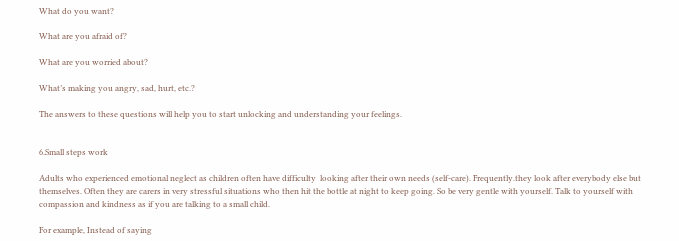What do you want?

What are you afraid of?

What are you worried about?

What’s making you angry, sad, hurt, etc.?

The answers to these questions will help you to start unlocking and understanding your feelings.


6.Small steps work

Adults who experienced emotional neglect as children often have difficulty  looking after their own needs (self-care). Frequently.they look after everybody else but themselves. Often they are carers in very stressful situations who then hit the bottle at night to keep going. So be very gentle with yourself. Talk to yourself with compassion and kindness as if you are talking to a small child.

For example, Instead of saying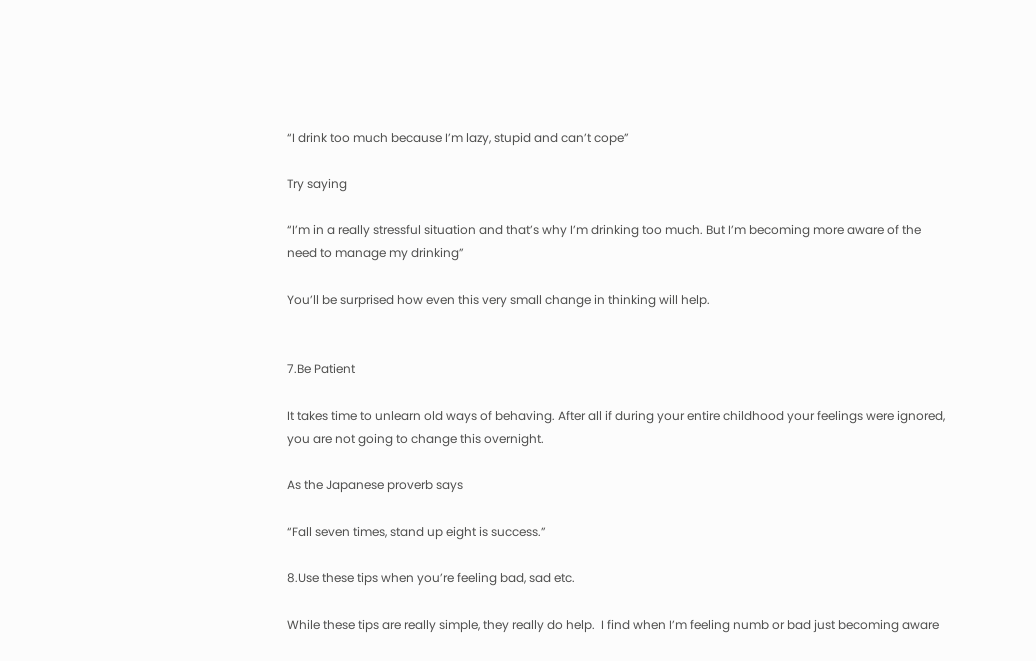“I drink too much because I’m lazy, stupid and can’t cope”

Try saying

“I’m in a really stressful situation and that’s why I’m drinking too much. But I’m becoming more aware of the need to manage my drinking”

You’ll be surprised how even this very small change in thinking will help.


7.Be Patient

It takes time to unlearn old ways of behaving. After all if during your entire childhood your feelings were ignored, you are not going to change this overnight.

As the Japanese proverb says

“Fall seven times, stand up eight is success.”

8.Use these tips when you’re feeling bad, sad etc.

While these tips are really simple, they really do help.  I find when I’m feeling numb or bad just becoming aware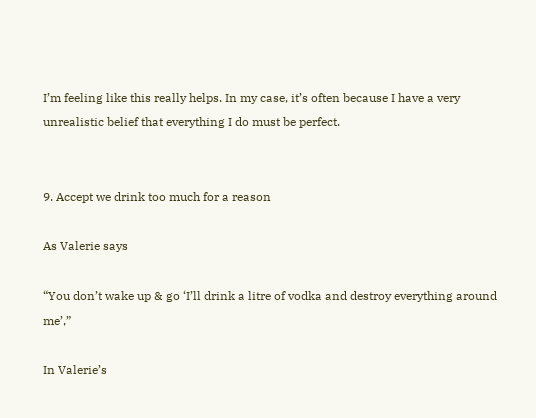I’m feeling like this really helps. In my case, it’s often because I have a very unrealistic belief that everything I do must be perfect.


9. Accept we drink too much for a reason

As Valerie says

“You don’t wake up & go ‘I’ll drink a litre of vodka and destroy everything around me’,”

In Valerie’s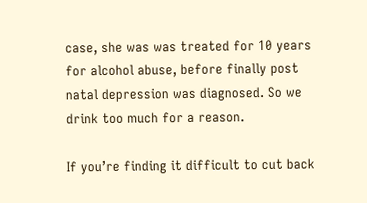case, she was was treated for 10 years for alcohol abuse, before finally post natal depression was diagnosed. So we drink too much for a reason.

If you’re finding it difficult to cut back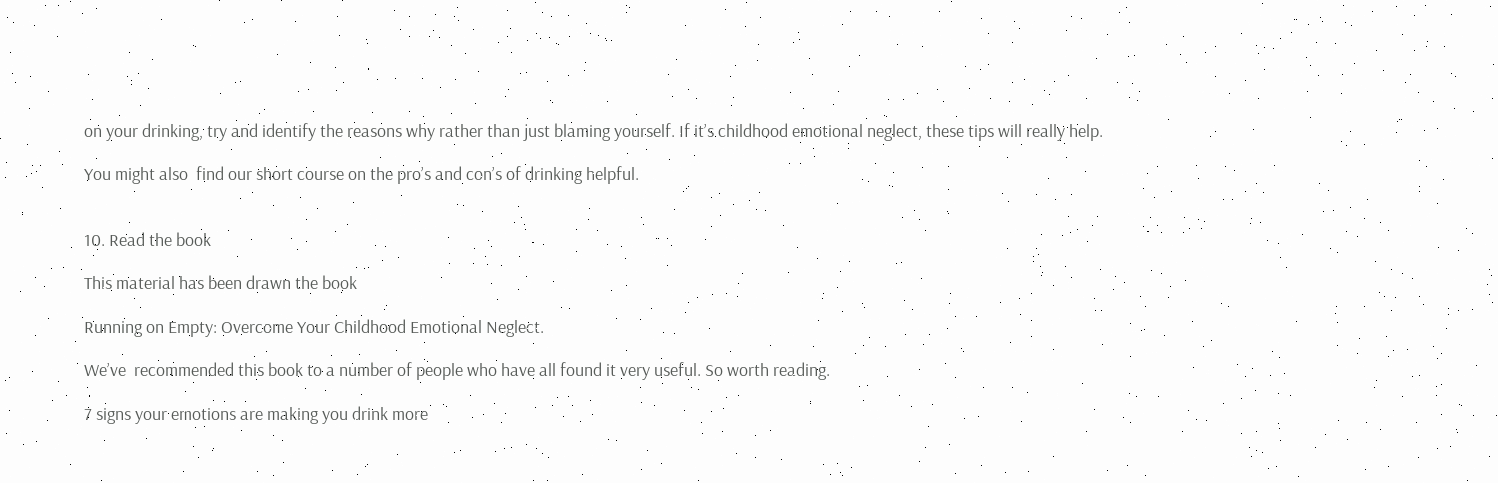on your drinking, try and identify the reasons why rather than just blaming yourself. If it’s childhood emotional neglect, these tips will really help.

You might also  find our short course on the pro’s and con’s of drinking helpful.


10. Read the book

This material has been drawn the book

Running on Empty: Overcome Your Childhood Emotional Neglect.

We’ve  recommended this book to a number of people who have all found it very useful. So worth reading.

7 signs your emotions are making you drink more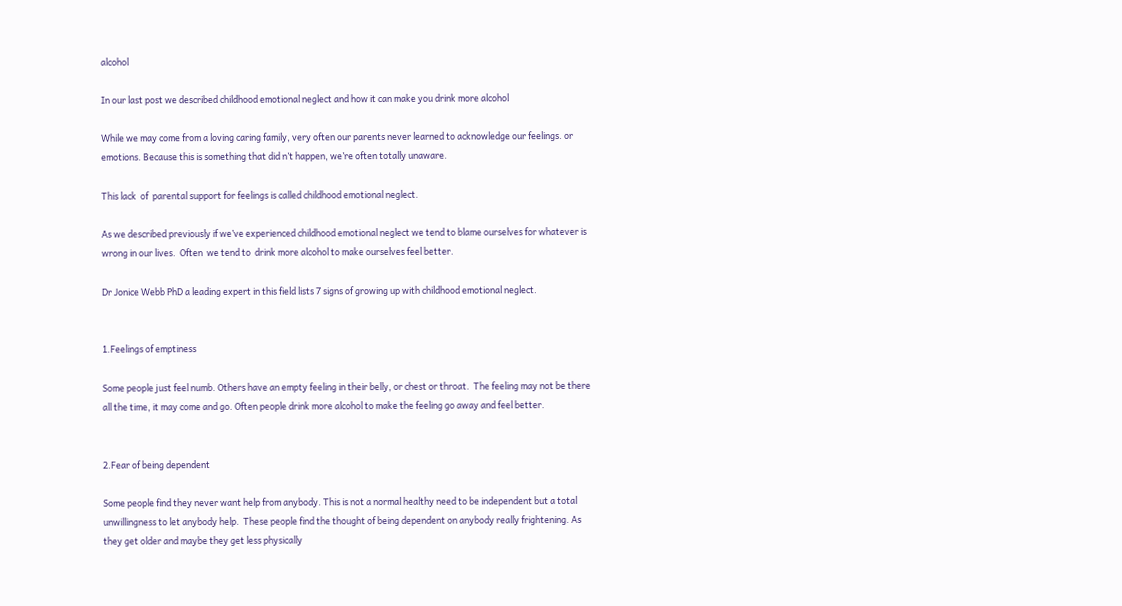alcohol

In our last post we described childhood emotional neglect and how it can make you drink more alcohol

While we may come from a loving caring family, very often our parents never learned to acknowledge our feelings. or emotions. Because this is something that did n’t happen, we’re often totally unaware.

This lack  of  parental support for feelings is called childhood emotional neglect.

As we described previously if we’ve experienced childhood emotional neglect we tend to blame ourselves for whatever is wrong in our lives.  Often  we tend to  drink more alcohol to make ourselves feel better.

Dr Jonice Webb PhD a leading expert in this field lists 7 signs of growing up with childhood emotional neglect.


1.Feelings of emptiness

Some people just feel numb. Others have an empty feeling in their belly, or chest or throat.  The feeling may not be there all the time, it may come and go. Often people drink more alcohol to make the feeling go away and feel better.


2.Fear of being dependent

Some people find they never want help from anybody. This is not a normal healthy need to be independent but a total unwillingness to let anybody help.  These people find the thought of being dependent on anybody really frightening. As they get older and maybe they get less physically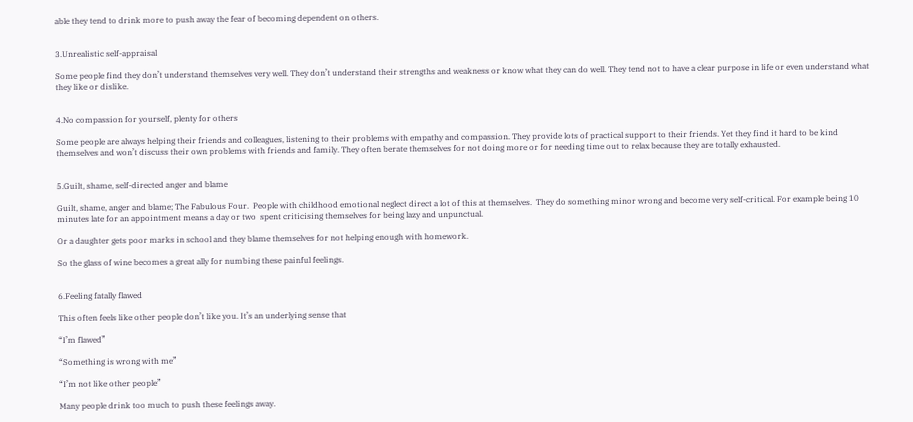able they tend to drink more to push away the fear of becoming dependent on others.


3.Unrealistic self-appraisal

Some people find they don’t understand themselves very well. They don’t understand their strengths and weakness or know what they can do well. They tend not to have a clear purpose in life or even understand what they like or dislike.


4.No compassion for yourself, plenty for others

Some people are always helping their friends and colleagues, listening to their problems with empathy and compassion. They provide lots of practical support to their friends. Yet they find it hard to be kind themselves and won’t discuss their own problems with friends and family. They often berate themselves for not doing more or for needing time out to relax because they are totally exhausted.


5.Guilt, shame, self-directed anger and blame

Guilt, shame, anger and blame; The Fabulous Four.  People with childhood emotional neglect direct a lot of this at themselves.  They do something minor wrong and become very self-critical. For example being 10 minutes late for an appointment means a day or two  spent criticising themselves for being lazy and unpunctual.

Or a daughter gets poor marks in school and they blame themselves for not helping enough with homework.

So the glass of wine becomes a great ally for numbing these painful feelings.


6.Feeling fatally flawed

This often feels like other people don’t like you. It’s an underlying sense that

“I’m flawed”

“Something is wrong with me”

“I’m not like other people”

Many people drink too much to push these feelings away.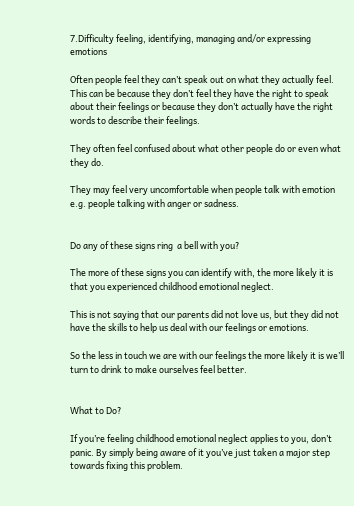7.Difficulty feeling, identifying, managing and/or expressing emotions

Often people feel they can’t speak out on what they actually feel. This can be because they don’t feel they have the right to speak about their feelings or because they don’t actually have the right words to describe their feelings.

They often feel confused about what other people do or even what they do.

They may feel very uncomfortable when people talk with emotion e.g. people talking with anger or sadness.


Do any of these signs ring  a bell with you?

The more of these signs you can identify with, the more likely it is that you experienced childhood emotional neglect.

This is not saying that our parents did not love us, but they did not have the skills to help us deal with our feelings or emotions.

So the less in touch we are with our feelings the more likely it is we’ll turn to drink to make ourselves feel better.


What to Do?

If you’re feeling childhood emotional neglect applies to you, don’t panic. By simply being aware of it you’ve just taken a major step towards fixing this problem.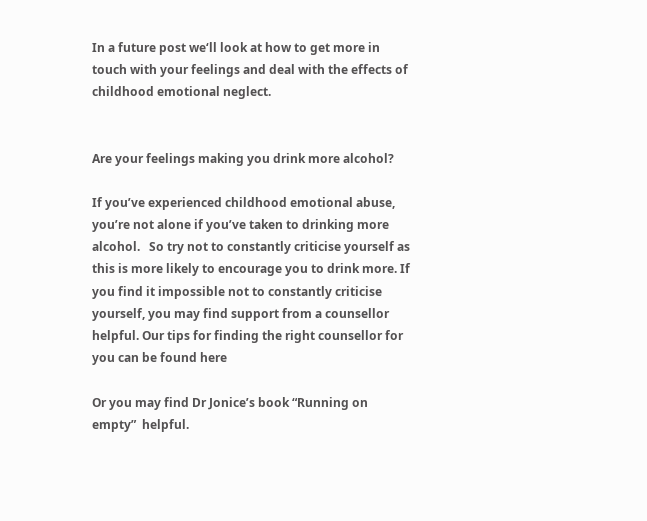In a future post we‘ll look at how to get more in touch with your feelings and deal with the effects of childhood emotional neglect.


Are your feelings making you drink more alcohol?

If you’ve experienced childhood emotional abuse, you’re not alone if you’ve taken to drinking more alcohol.   So try not to constantly criticise yourself as this is more likely to encourage you to drink more. If you find it impossible not to constantly criticise yourself, you may find support from a counsellor helpful. Our tips for finding the right counsellor for you can be found here

Or you may find Dr Jonice’s book “Running on empty”  helpful.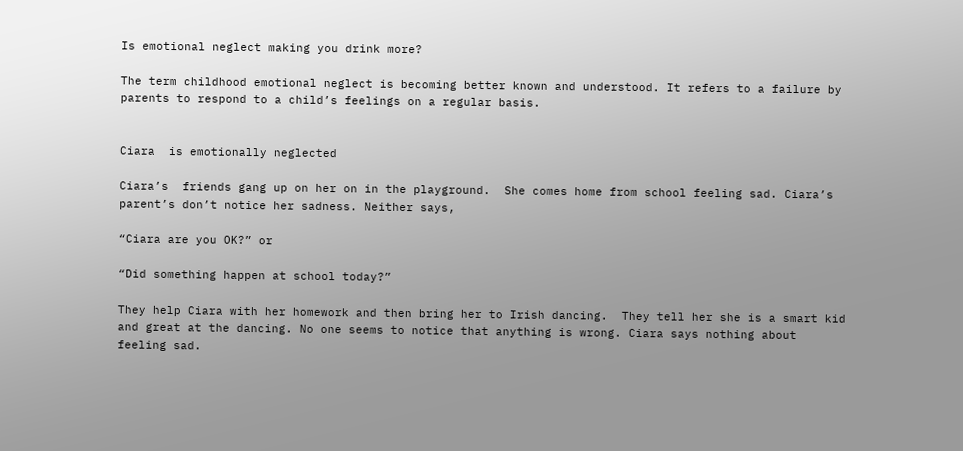Is emotional neglect making you drink more?

The term childhood emotional neglect is becoming better known and understood. It refers to a failure by parents to respond to a child’s feelings on a regular basis.


Ciara  is emotionally neglected

Ciara’s  friends gang up on her on in the playground.  She comes home from school feeling sad. Ciara’s parent’s don’t notice her sadness. Neither says,

“Ciara are you OK?” or

“Did something happen at school today?”

They help Ciara with her homework and then bring her to Irish dancing.  They tell her she is a smart kid and great at the dancing. No one seems to notice that anything is wrong. Ciara says nothing about feeling sad.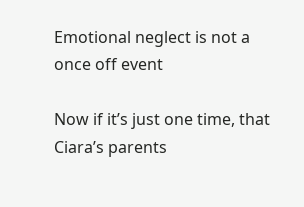Emotional neglect is not a once off event

Now if it’s just one time, that Ciara’s parents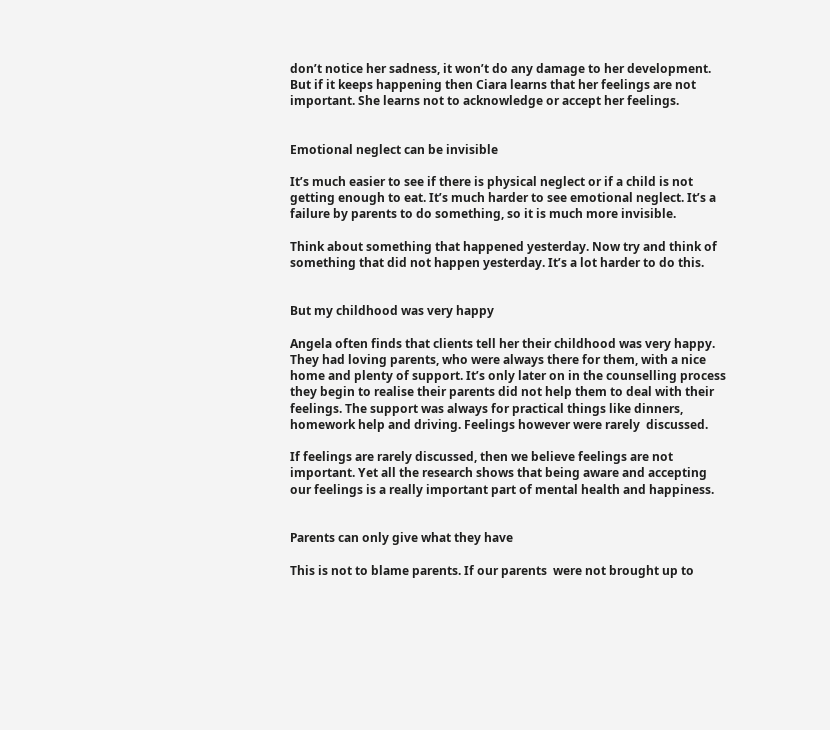don’t notice her sadness, it won’t do any damage to her development. But if it keeps happening then Ciara learns that her feelings are not important. She learns not to acknowledge or accept her feelings.


Emotional neglect can be invisible

It’s much easier to see if there is physical neglect or if a child is not getting enough to eat. It’s much harder to see emotional neglect. It’s a failure by parents to do something, so it is much more invisible.

Think about something that happened yesterday. Now try and think of something that did not happen yesterday. It’s a lot harder to do this.


But my childhood was very happy

Angela often finds that clients tell her their childhood was very happy. They had loving parents, who were always there for them, with a nice home and plenty of support. It’s only later on in the counselling process they begin to realise their parents did not help them to deal with their feelings. The support was always for practical things like dinners, homework help and driving. Feelings however were rarely  discussed.

If feelings are rarely discussed, then we believe feelings are not important. Yet all the research shows that being aware and accepting our feelings is a really important part of mental health and happiness.


Parents can only give what they have

This is not to blame parents. If our parents  were not brought up to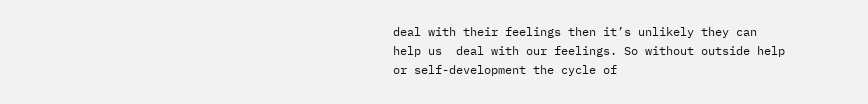deal with their feelings then it’s unlikely they can help us  deal with our feelings. So without outside help or self-development the cycle of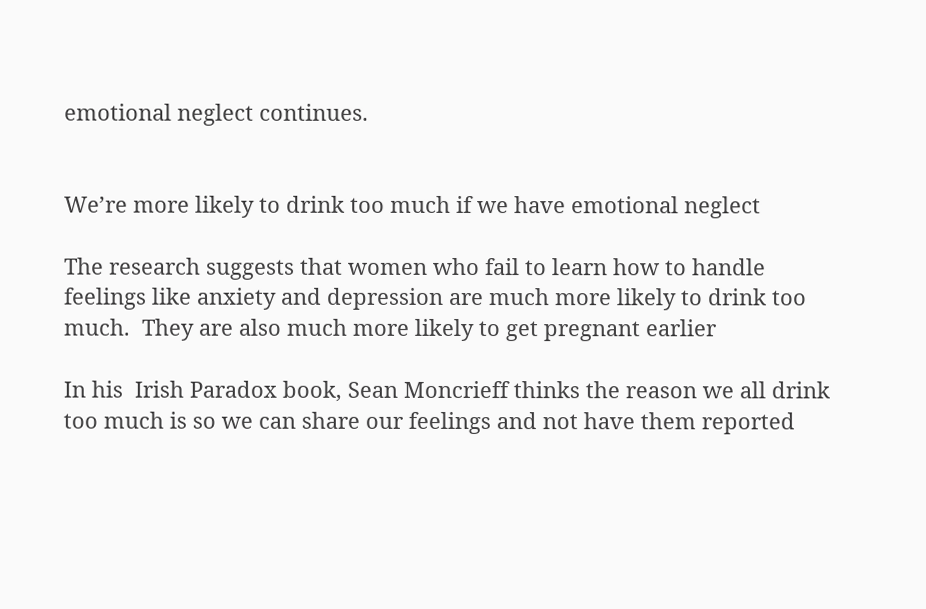emotional neglect continues.


We’re more likely to drink too much if we have emotional neglect

The research suggests that women who fail to learn how to handle feelings like anxiety and depression are much more likely to drink too much.  They are also much more likely to get pregnant earlier

In his  Irish Paradox book, Sean Moncrieff thinks the reason we all drink too much is so we can share our feelings and not have them reported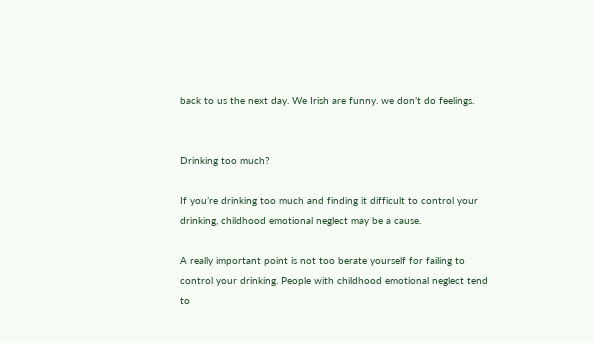back to us the next day. We Irish are funny. we don’t do feelings.


Drinking too much?

If you’re drinking too much and finding it difficult to control your drinking, childhood emotional neglect may be a cause.

A really important point is not too berate yourself for failing to control your drinking. People with childhood emotional neglect tend to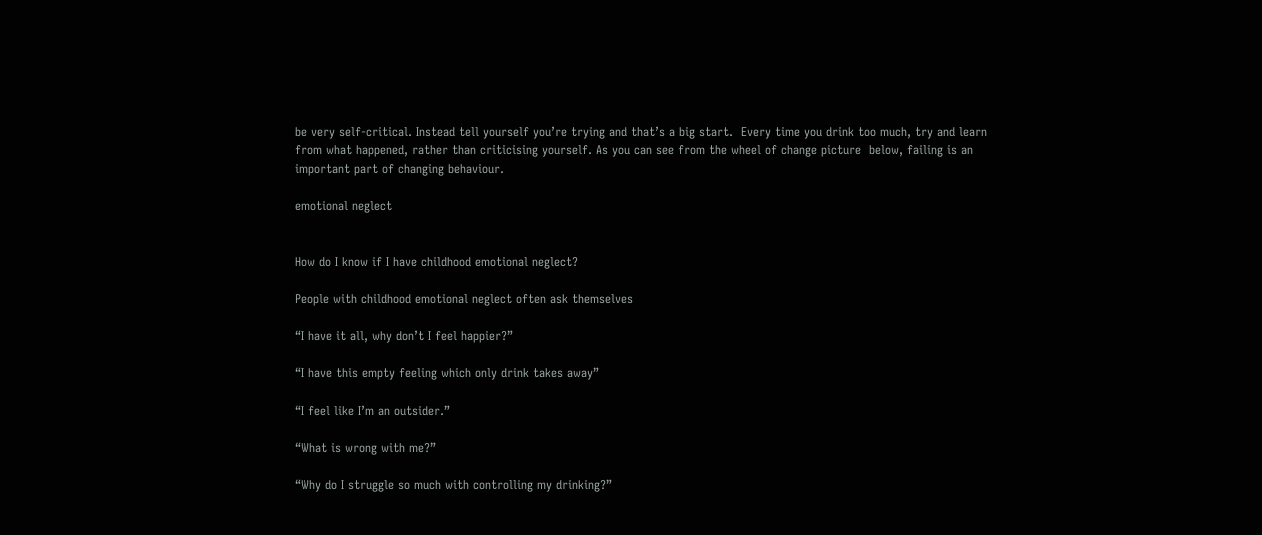be very self-critical. Instead tell yourself you’re trying and that’s a big start.  Every time you drink too much, try and learn from what happened, rather than criticising yourself. As you can see from the wheel of change picture  below, failing is an important part of changing behaviour.

emotional neglect


How do I know if I have childhood emotional neglect?

People with childhood emotional neglect often ask themselves

“I have it all, why don’t I feel happier?”

“I have this empty feeling which only drink takes away”

“I feel like I’m an outsider.”

“What is wrong with me?”

“Why do I struggle so much with controlling my drinking?”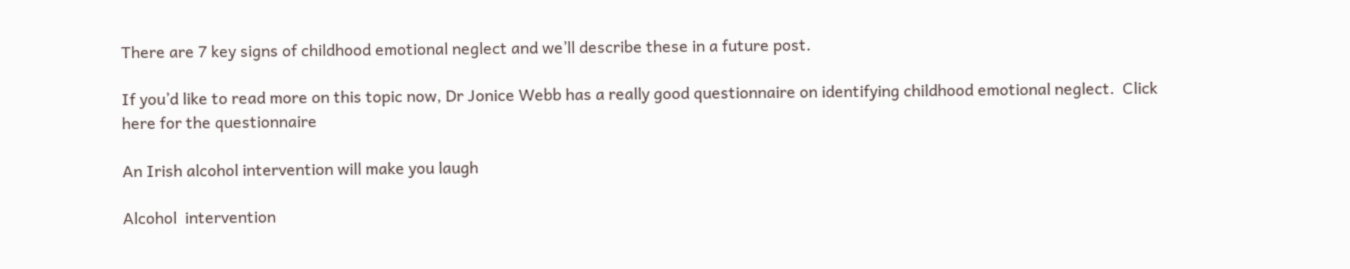There are 7 key signs of childhood emotional neglect and we’ll describe these in a future post.

If you’d like to read more on this topic now, Dr Jonice Webb has a really good questionnaire on identifying childhood emotional neglect.  Click here for the questionnaire

An Irish alcohol intervention will make you laugh

Alcohol  intervention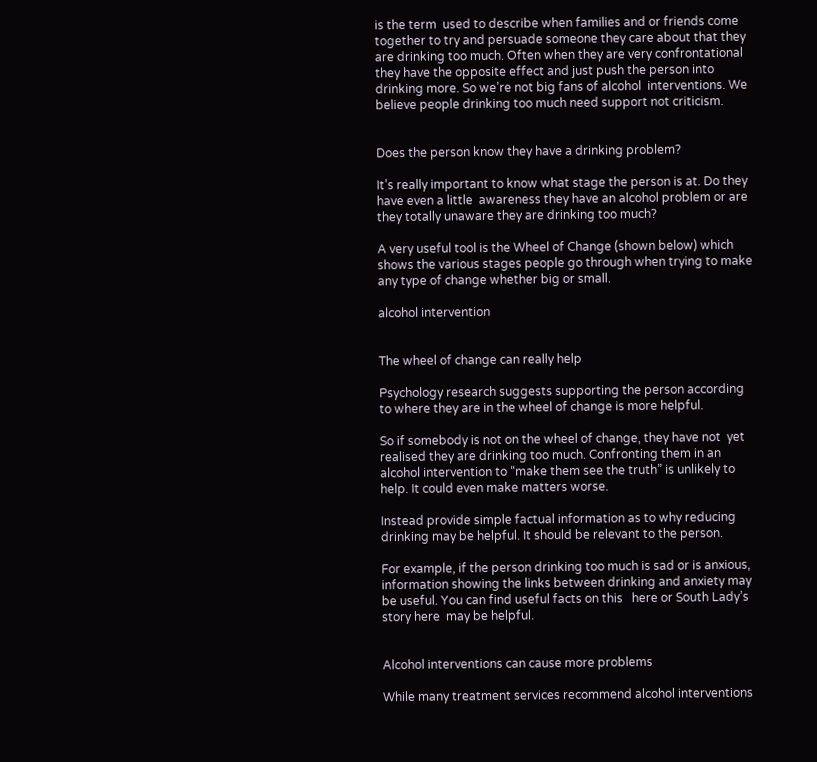is the term  used to describe when families and or friends come together to try and persuade someone they care about that they are drinking too much. Often when they are very confrontational they have the opposite effect and just push the person into drinking more. So we’re not big fans of alcohol  interventions. We believe people drinking too much need support not criticism.


Does the person know they have a drinking problem?

It’s really important to know what stage the person is at. Do they have even a little  awareness they have an alcohol problem or are they totally unaware they are drinking too much?

A very useful tool is the Wheel of Change (shown below) which shows the various stages people go through when trying to make any type of change whether big or small.

alcohol intervention


The wheel of change can really help

Psychology research suggests supporting the person according to where they are in the wheel of change is more helpful.

So if somebody is not on the wheel of change, they have not  yet realised they are drinking too much. Confronting them in an alcohol intervention to “make them see the truth” is unlikely to help. It could even make matters worse.

Instead provide simple factual information as to why reducing drinking may be helpful. It should be relevant to the person.

For example, if the person drinking too much is sad or is anxious, information showing the links between drinking and anxiety may be useful. You can find useful facts on this   here or South Lady’s story here  may be helpful.


Alcohol interventions can cause more problems

While many treatment services recommend alcohol interventions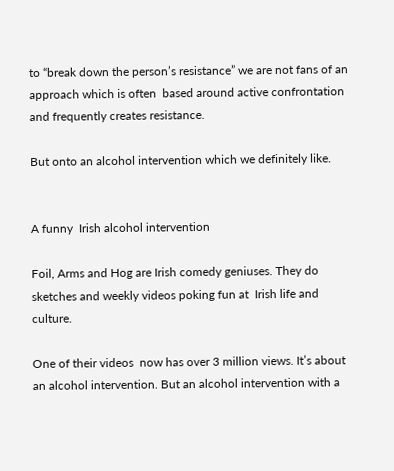to “break down the person’s resistance” we are not fans of an approach which is often  based around active confrontation and frequently creates resistance.

But onto an alcohol intervention which we definitely like.


A funny  Irish alcohol intervention

Foil, Arms and Hog are Irish comedy geniuses. They do sketches and weekly videos poking fun at  Irish life and culture.

One of their videos  now has over 3 million views. It’s about an alcohol intervention. But an alcohol intervention with a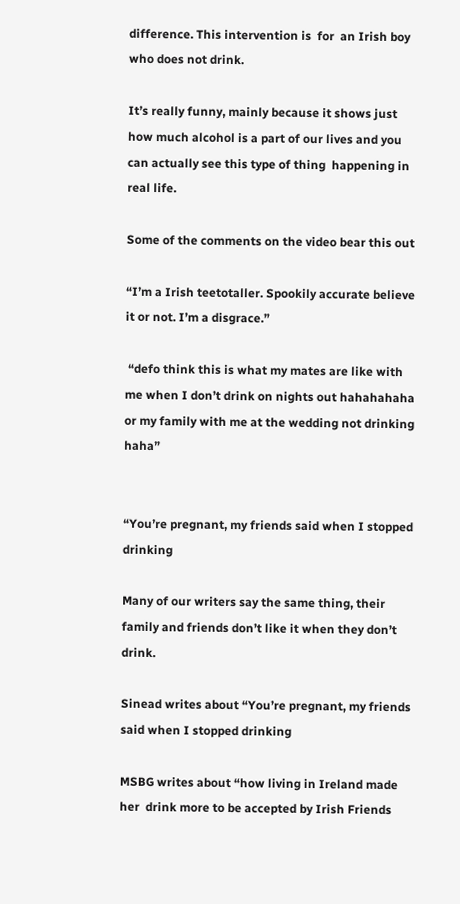difference. This intervention is  for  an Irish boy who does not drink.

It’s really funny, mainly because it shows just how much alcohol is a part of our lives and you can actually see this type of thing  happening in real life.

Some of the comments on the video bear this out

“I’m a Irish teetotaller. Spookily accurate believe it or not. I’m a disgrace.”

 “defo think this is what my mates are like with me when I don’t drink on nights out hahahahaha or my family with me at the wedding not drinking haha”


“You’re pregnant, my friends said when I stopped drinking

Many of our writers say the same thing, their family and friends don’t like it when they don’t drink.

Sinead writes about “You’re pregnant, my friends said when I stopped drinking

MSBG writes about “how living in Ireland made her  drink more to be accepted by Irish Friends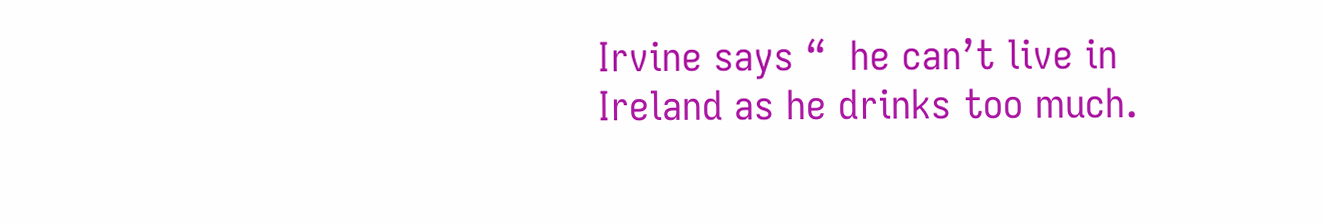Irvine says “  he can’t live in Ireland as he drinks too much.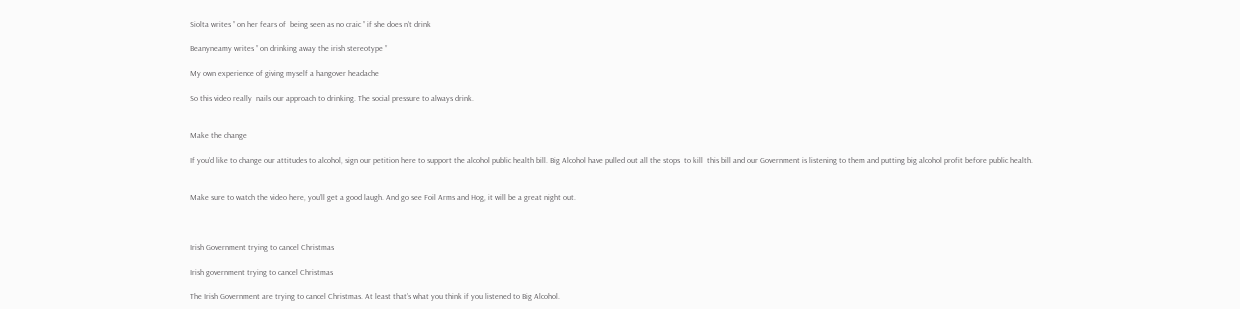Siolta writes ” on her fears of  being seen as no craic ” if she does n’t drink

Beanyneamy writes ” on drinking away the irish stereotype ”

My own experience of giving myself a hangover headache

So this video really  nails our approach to drinking. The social pressure to always drink.


Make the change

If you’d like to change our attitudes to alcohol, sign our petition here to support the alcohol public health bill. Big Alcohol have pulled out all the stops  to kill  this bill and our Government is listening to them and putting big alcohol profit before public health.


Make sure to watch the video here, you’ll get a good laugh. And go see Foil Arms and Hog, it will be a great night out.



Irish Government trying to cancel Christmas

Irish government trying to cancel Christmas

The Irish Government are trying to cancel Christmas. At least that’s what you think if you listened to Big Alcohol.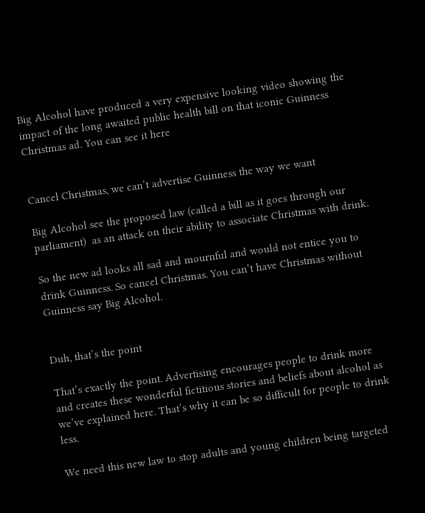Big Alcohol have produced a very expensive looking video showing the impact of the long awaited public health bill on that iconic Guinness Christmas ad. You can see it here


Cancel Christmas, we can’t advertise Guinness the way we want

Big Alcohol see the proposed law (called a bill as it goes through our parliament)  as an attack on their ability to associate Christmas with drink.

So the new ad looks all sad and mournful and would not entice you to drink Guinness. So cancel Christmas. You can’t have Christmas without Guinness say Big Alcohol.


Duh, that’s the point

That’s exactly the point. Advertising encourages people to drink more and creates these wonderful fictitious stories and beliefs about alcohol as we’ve explained here. That’s why it can be so difficult for people to drink less.

We need this new law to stop adults and young children being targeted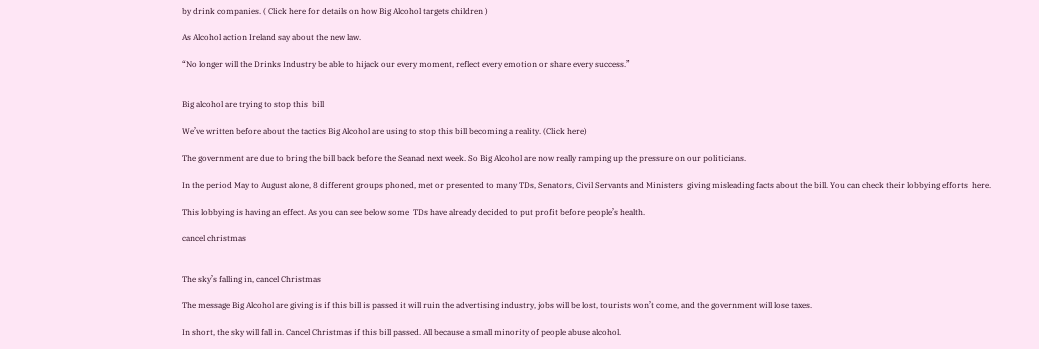by drink companies. ( Click here for details on how Big Alcohol targets children )

As Alcohol action Ireland say about the new law.

“No longer will the Drinks Industry be able to hijack our every moment, reflect every emotion or share every success.”


Big alcohol are trying to stop this  bill

We’ve written before about the tactics Big Alcohol are using to stop this bill becoming a reality. (Click here)

The government are due to bring the bill back before the Seanad next week. So Big Alcohol are now really ramping up the pressure on our politicians.

In the period May to August alone, 8 different groups phoned, met or presented to many TDs, Senators, Civil Servants and Ministers  giving misleading facts about the bill. You can check their lobbying efforts  here.

This lobbying is having an effect. As you can see below some  TDs have already decided to put profit before people’s health.

cancel christmas


The sky’s falling in, cancel Christmas

The message Big Alcohol are giving is if this bill is passed it will ruin the advertising industry, jobs will be lost, tourists won’t come, and the government will lose taxes.

In short, the sky will fall in. Cancel Christmas if this bill passed. All because a small minority of people abuse alcohol.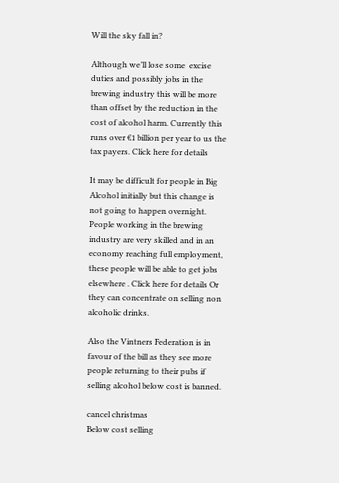Will the sky fall in?

Although we’ll lose some  excise duties and possibly jobs in the brewing industry this will be more than offset by the reduction in the cost of alcohol harm. Currently this runs over €1 billion per year to us the tax payers. Click here for details

It may be difficult for people in Big Alcohol initially but this change is not going to happen overnight. People working in the brewing industry are very skilled and in an economy reaching full employment, these people will be able to get jobs elsewhere . Click here for details Or they can concentrate on selling non alcoholic drinks.

Also the Vintners Federation is in favour of the bill as they see more people returning to their pubs if selling alcohol below cost is banned.

cancel christmas
Below cost selling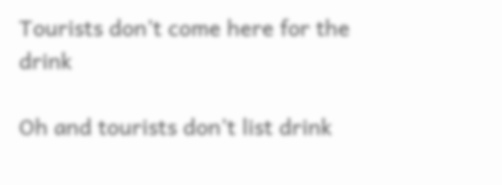Tourists don’t come here for the drink

Oh and tourists don’t list drink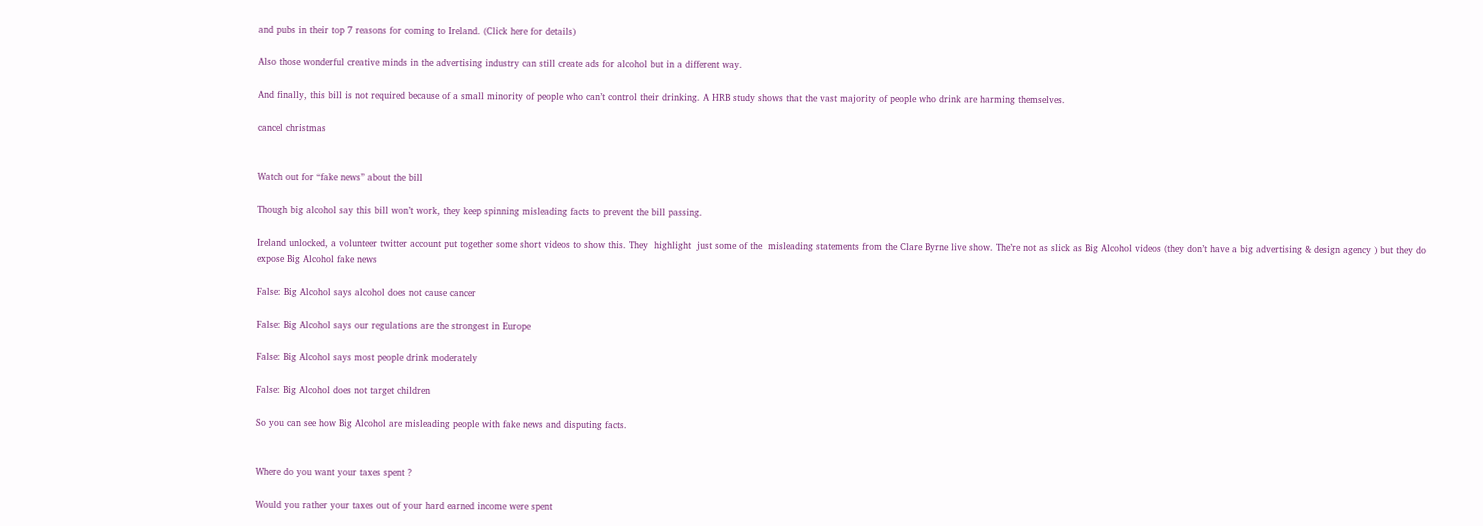and pubs in their top 7 reasons for coming to Ireland. (Click here for details)

Also those wonderful creative minds in the advertising industry can still create ads for alcohol but in a different way.

And finally, this bill is not required because of a small minority of people who can’t control their drinking. A HRB study shows that the vast majority of people who drink are harming themselves.

cancel christmas


Watch out for “fake news” about the bill

Though big alcohol say this bill won’t work, they keep spinning misleading facts to prevent the bill passing.

Ireland unlocked, a volunteer twitter account put together some short videos to show this. They  highlight  just some of the  misleading statements from the Clare Byrne live show. The’re not as slick as Big Alcohol videos (they don’t have a big advertising & design agency ) but they do expose Big Alcohol fake news

False: Big Alcohol says alcohol does not cause cancer

False: Big Alcohol says our regulations are the strongest in Europe

False: Big Alcohol says most people drink moderately

False: Big Alcohol does not target children

So you can see how Big Alcohol are misleading people with fake news and disputing facts.


Where do you want your taxes spent ?

Would you rather your taxes out of your hard earned income were spent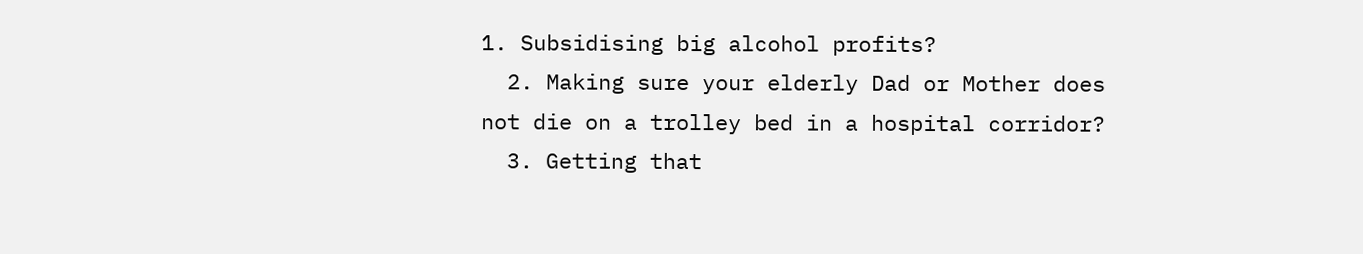1. Subsidising big alcohol profits?
  2. Making sure your elderly Dad or Mother does not die on a trolley bed in a hospital corridor?
  3. Getting that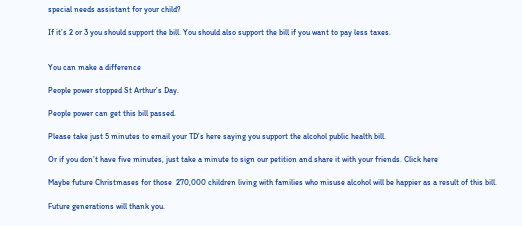special needs assistant for your child?

If it’s 2 or 3 you should support the bill. You should also support the bill if you want to pay less taxes.


You can make a difference

People power stopped St Arthur’s Day.

People power can get this bill passed.

Please take just 5 minutes to email your TD’s here saying you support the alcohol public health bill.

Or if you don’t have five minutes, just take a minute to sign our petition and share it with your friends. Click here

Maybe future Christmases for those  270,000 children living with families who misuse alcohol will be happier as a result of this bill.

Future generations will thank you.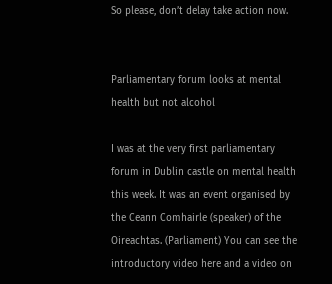So please, don’t delay take action now.


Parliamentary forum looks at mental health but not alcohol

I was at the very first parliamentary forum in Dublin castle on mental health this week. It was an event organised by the Ceann Comhairle (speaker) of the Oireachtas. (Parliament) You can see the introductory video here and a video on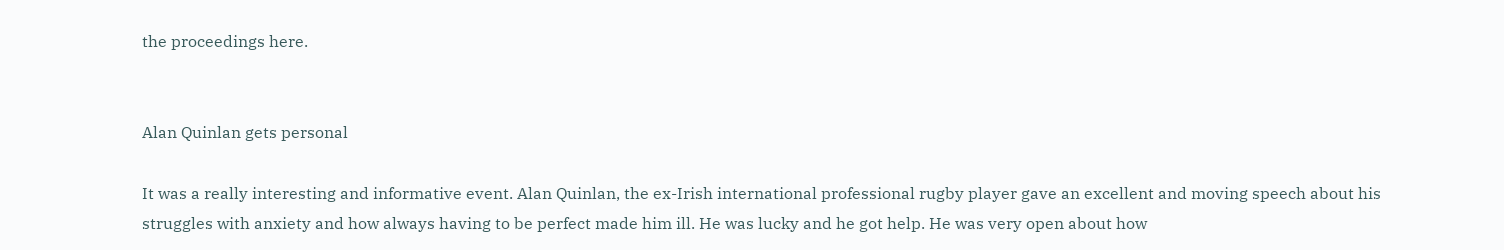the proceedings here.


Alan Quinlan gets personal

It was a really interesting and informative event. Alan Quinlan, the ex-Irish international professional rugby player gave an excellent and moving speech about his struggles with anxiety and how always having to be perfect made him ill. He was lucky and he got help. He was very open about how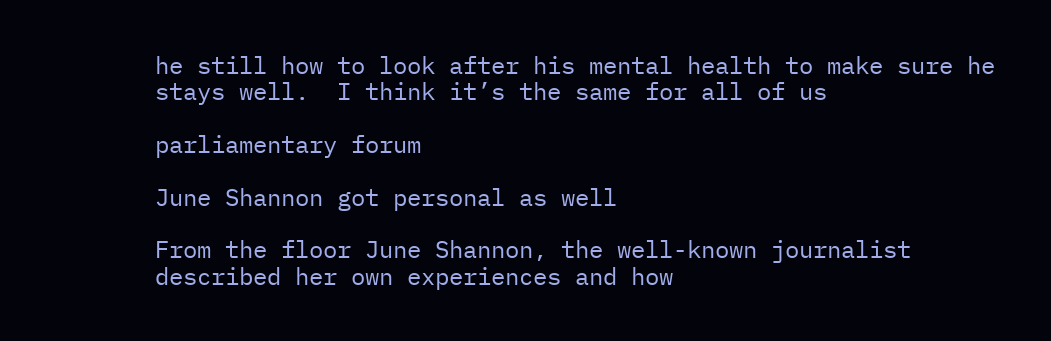he still how to look after his mental health to make sure he stays well.  I think it’s the same for all of us

parliamentary forum

June Shannon got personal as well

From the floor June Shannon, the well-known journalist described her own experiences and how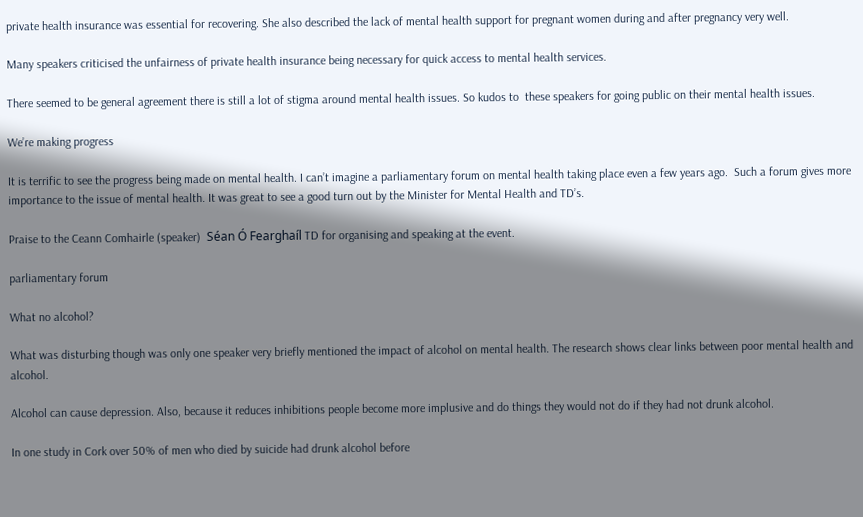private health insurance was essential for recovering. She also described the lack of mental health support for pregnant women during and after pregnancy very well.

Many speakers criticised the unfairness of private health insurance being necessary for quick access to mental health services.

There seemed to be general agreement there is still a lot of stigma around mental health issues. So kudos to  these speakers for going public on their mental health issues.

We’re making progress

It is terrific to see the progress being made on mental health. I can’t imagine a parliamentary forum on mental health taking place even a few years ago.  Such a forum gives more importance to the issue of mental health. It was great to see a good turn out by the Minister for Mental Health and TD’s.

Praise to the Ceann Comhairle (speaker)  Séan Ó Fearghaíl TD for organising and speaking at the event.

parliamentary forum

What no alcohol?

What was disturbing though was only one speaker very briefly mentioned the impact of alcohol on mental health. The research shows clear links between poor mental health and alcohol.

Alcohol can cause depression. Also, because it reduces inhibitions people become more implusive and do things they would not do if they had not drunk alcohol.

In one study in Cork over 50% of men who died by suicide had drunk alcohol before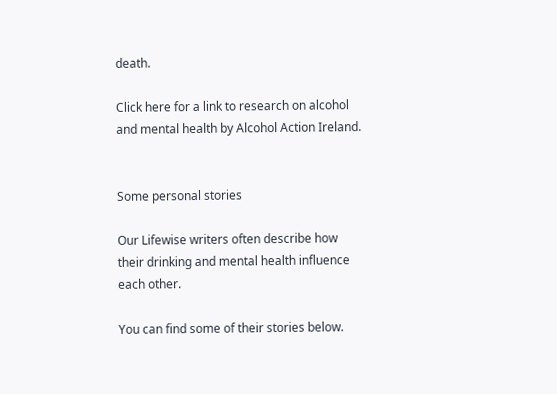death.

Click here for a link to research on alcohol and mental health by Alcohol Action Ireland.


Some personal stories

Our Lifewise writers often describe how their drinking and mental health influence each other.

You can find some of their stories below.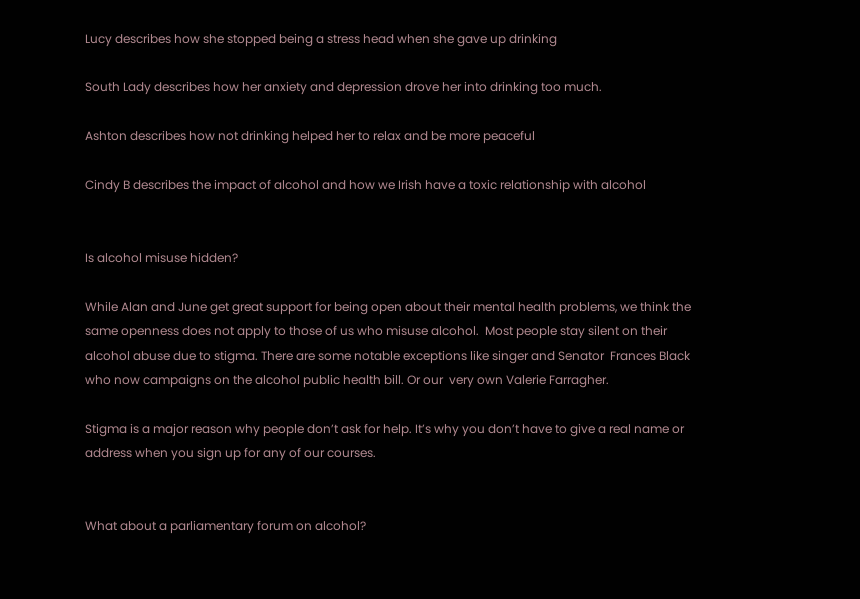Lucy describes how she stopped being a stress head when she gave up drinking

South Lady describes how her anxiety and depression drove her into drinking too much.

Ashton describes how not drinking helped her to relax and be more peaceful

Cindy B describes the impact of alcohol and how we Irish have a toxic relationship with alcohol


Is alcohol misuse hidden?

While Alan and June get great support for being open about their mental health problems, we think the same openness does not apply to those of us who misuse alcohol.  Most people stay silent on their alcohol abuse due to stigma. There are some notable exceptions like singer and Senator  Frances Black who now campaigns on the alcohol public health bill. Or our  very own Valerie Farragher.

Stigma is a major reason why people don’t ask for help. It’s why you don’t have to give a real name or address when you sign up for any of our courses.


What about a parliamentary forum on alcohol?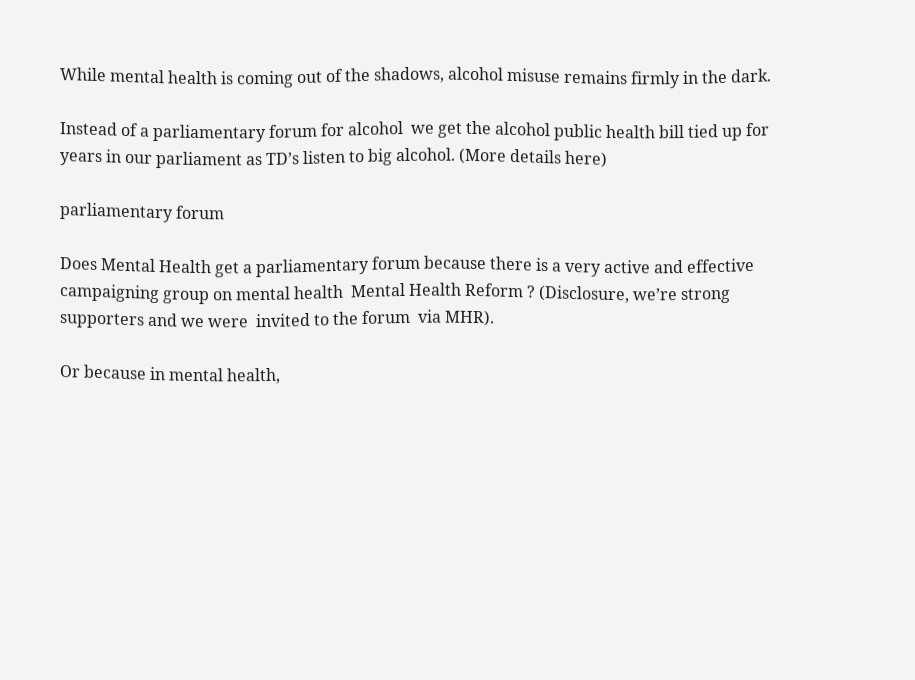While mental health is coming out of the shadows, alcohol misuse remains firmly in the dark.

Instead of a parliamentary forum for alcohol  we get the alcohol public health bill tied up for years in our parliament as TD’s listen to big alcohol. (More details here)

parliamentary forum

Does Mental Health get a parliamentary forum because there is a very active and effective  campaigning group on mental health  Mental Health Reform ? (Disclosure, we’re strong supporters and we were  invited to the forum  via MHR).

Or because in mental health,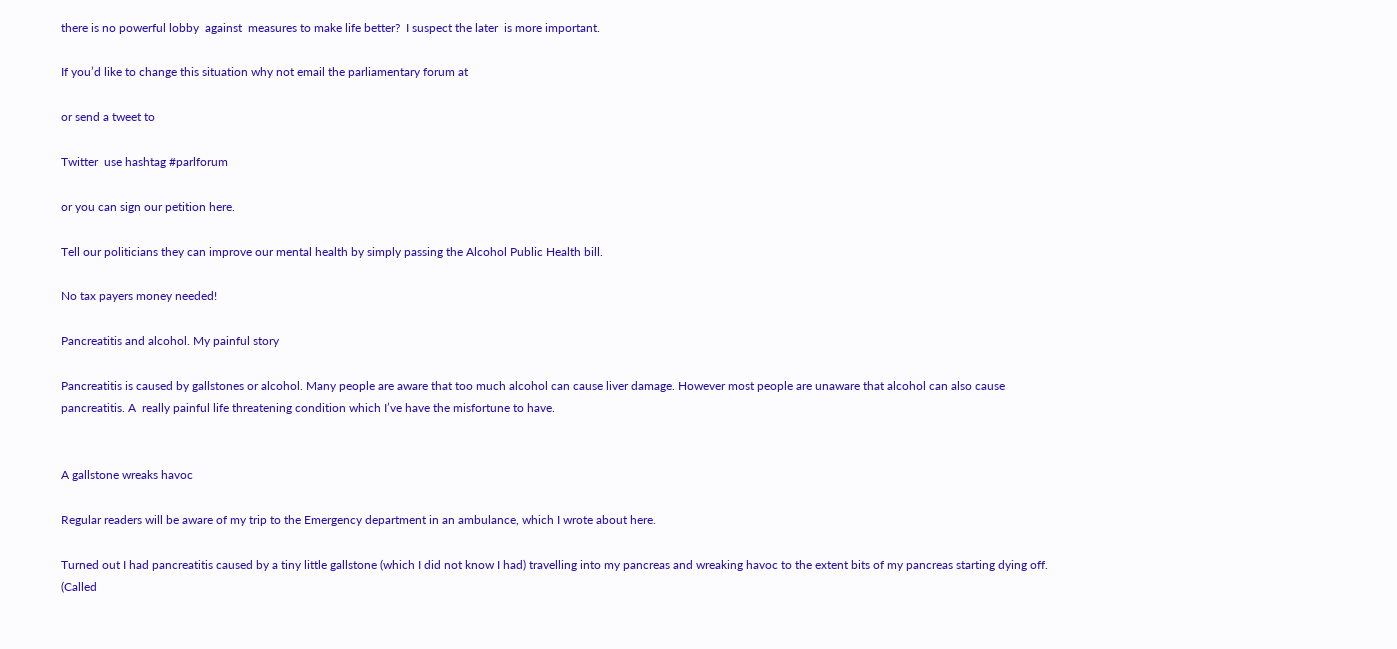there is no powerful lobby  against  measures to make life better?  I suspect the later  is more important.

If you’d like to change this situation why not email the parliamentary forum at

or send a tweet to

Twitter  use hashtag #parlforum

or you can sign our petition here.

Tell our politicians they can improve our mental health by simply passing the Alcohol Public Health bill.

No tax payers money needed!

Pancreatitis and alcohol. My painful story

Pancreatitis is caused by gallstones or alcohol. Many people are aware that too much alcohol can cause liver damage. However most people are unaware that alcohol can also cause pancreatitis. A  really painful life threatening condition which I’ve have the misfortune to have.


A gallstone wreaks havoc

Regular readers will be aware of my trip to the Emergency department in an ambulance, which I wrote about here.

Turned out I had pancreatitis caused by a tiny little gallstone (which I did not know I had) travelling into my pancreas and wreaking havoc to the extent bits of my pancreas starting dying off. (Called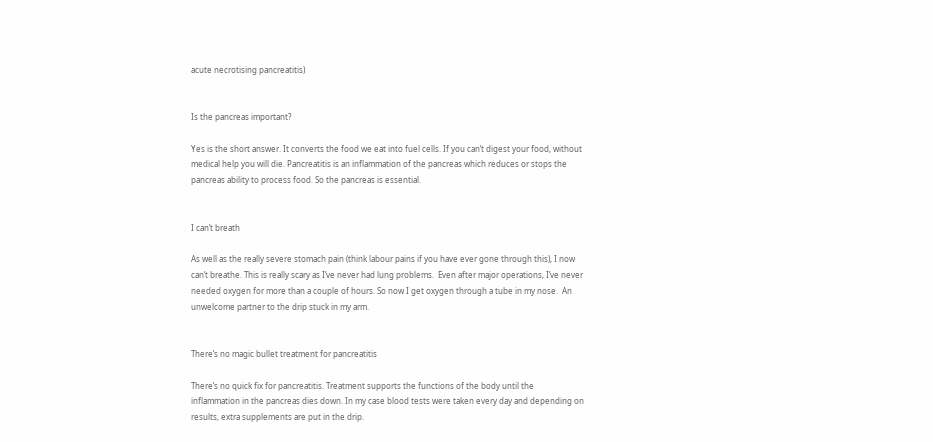acute necrotising pancreatitis)


Is the pancreas important?

Yes is the short answer. It converts the food we eat into fuel cells. If you can’t digest your food, without medical help you will die. Pancreatitis is an inflammation of the pancreas which reduces or stops the pancreas ability to process food. So the pancreas is essential.


I can’t breath

As well as the really severe stomach pain (think labour pains if you have ever gone through this), I now can’t breathe. This is really scary as I’ve never had lung problems.  Even after major operations, I’ve never needed oxygen for more than a couple of hours. So now I get oxygen through a tube in my nose.  An unwelcome partner to the drip stuck in my arm.


There’s no magic bullet treatment for pancreatitis

There’s no quick fix for pancreatitis. Treatment supports the functions of the body until the inflammation in the pancreas dies down. In my case blood tests were taken every day and depending on results, extra supplements are put in the drip.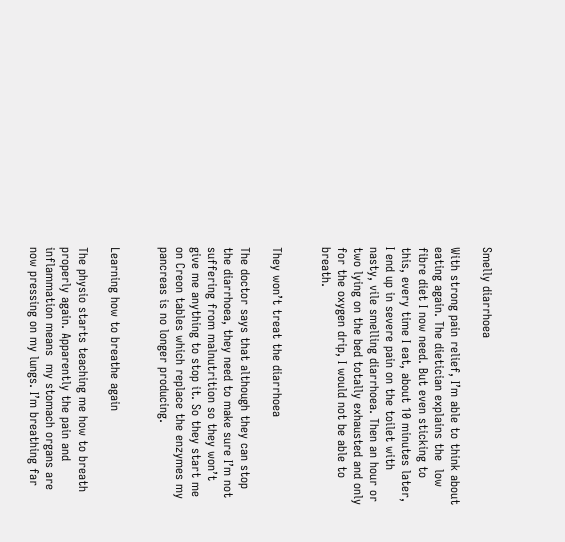Smelly diarrhoea

With strong pain relief, I’m able to think about eating again. The dietician explains the  low fibre diet I now need. But even sticking to this, every time I eat, about 10 minutes later, I end up in severe pain on the toilet with nasty, vile smelling diarrhoea. Then an hour or two lying on the bed totally exhausted and only for the oxygen drip, I would not be able to breath.


They won’t treat the diarrhoea

The doctor says that although they can stop the diarrhoea, they need to make sure I’m not suffering from malnutrition so they won’t give me anything to stop it. So they start me on Creon tables which replace the enzymes my pancreas is no longer producing.


Learning how to breathe again

The physio starts teaching me how to breath properly again. Apparently the pain and inflammation means  my stomach organs are now pressing on my lungs. I’m breathing far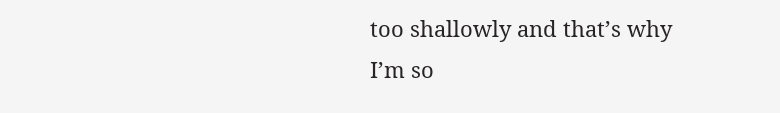too shallowly and that’s why I’m so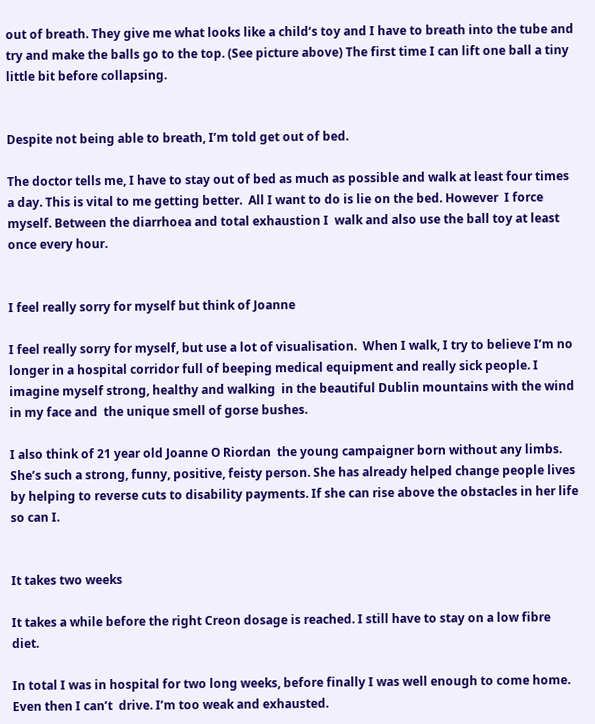out of breath. They give me what looks like a child‘s toy and I have to breath into the tube and try and make the balls go to the top. (See picture above) The first time I can lift one ball a tiny little bit before collapsing.


Despite not being able to breath, I’m told get out of bed.

The doctor tells me, I have to stay out of bed as much as possible and walk at least four times a day. This is vital to me getting better.  All I want to do is lie on the bed. However  I force myself. Between the diarrhoea and total exhaustion I  walk and also use the ball toy at least once every hour.


I feel really sorry for myself but think of Joanne

I feel really sorry for myself, but use a lot of visualisation.  When I walk, I try to believe I’m no longer in a hospital corridor full of beeping medical equipment and really sick people. I imagine myself strong, healthy and walking  in the beautiful Dublin mountains with the wind in my face and  the unique smell of gorse bushes.

I also think of 21 year old Joanne O Riordan  the young campaigner born without any limbs. She’s such a strong, funny, positive, feisty person. She has already helped change people lives by helping to reverse cuts to disability payments. If she can rise above the obstacles in her life so can I.


It takes two weeks

It takes a while before the right Creon dosage is reached. I still have to stay on a low fibre diet.

In total I was in hospital for two long weeks, before finally I was well enough to come home. Even then I can’t  drive. I’m too weak and exhausted.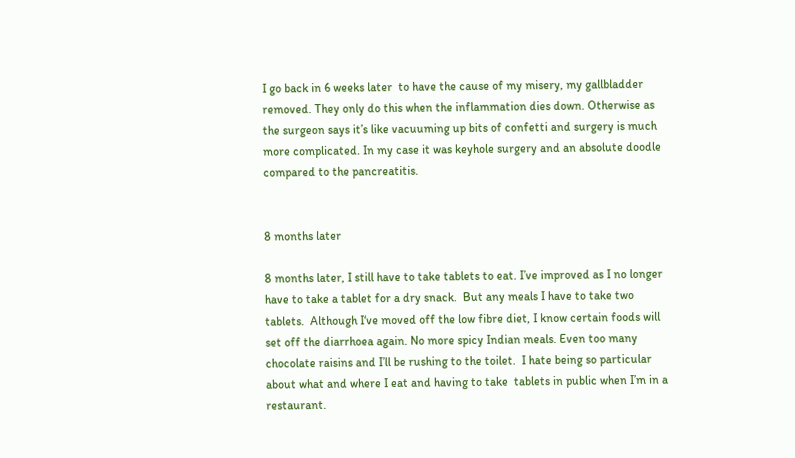I go back in 6 weeks later  to have the cause of my misery, my gallbladder removed. They only do this when the inflammation dies down. Otherwise as the surgeon says it’s like vacuuming up bits of confetti and surgery is much more complicated. In my case it was keyhole surgery and an absolute doodle compared to the pancreatitis.


8 months later

8 months later, I still have to take tablets to eat. I’ve improved as I no longer have to take a tablet for a dry snack.  But any meals I have to take two tablets.  Although I‘ve moved off the low fibre diet, I know certain foods will set off the diarrhoea again. No more spicy Indian meals. Even too many chocolate raisins and I’ll be rushing to the toilet.  I hate being so particular about what and where I eat and having to take  tablets in public when I’m in a restaurant.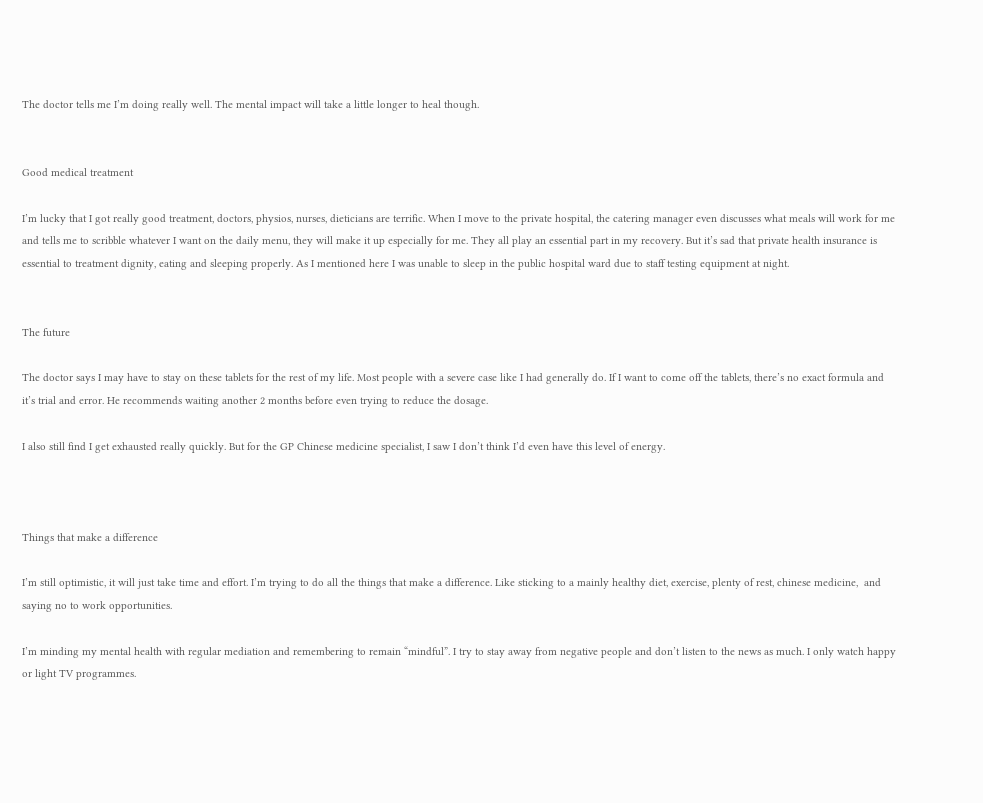The doctor tells me I’m doing really well. The mental impact will take a little longer to heal though.


Good medical treatment

I’m lucky that I got really good treatment, doctors, physios, nurses, dieticians are terrific. When I move to the private hospital, the catering manager even discusses what meals will work for me and tells me to scribble whatever I want on the daily menu, they will make it up especially for me. They all play an essential part in my recovery. But it’s sad that private health insurance is essential to treatment dignity, eating and sleeping properly. As I mentioned here I was unable to sleep in the public hospital ward due to staff testing equipment at night.


The future

The doctor says I may have to stay on these tablets for the rest of my life. Most people with a severe case like I had generally do. If I want to come off the tablets, there’s no exact formula and it’s trial and error. He recommends waiting another 2 months before even trying to reduce the dosage.

I also still find I get exhausted really quickly. But for the GP Chinese medicine specialist, I saw I don’t think I’d even have this level of energy.



Things that make a difference

I’m still optimistic, it will just take time and effort. I’m trying to do all the things that make a difference. Like sticking to a mainly healthy diet, exercise, plenty of rest, chinese medicine,  and saying no to work opportunities.

I’m minding my mental health with regular mediation and remembering to remain “mindful”. I try to stay away from negative people and don’t listen to the news as much. I only watch happy or light TV programmes.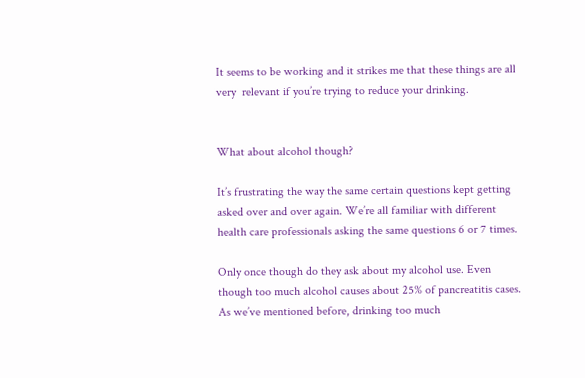It seems to be working and it strikes me that these things are all very  relevant if you’re trying to reduce your drinking.


What about alcohol though?

It’s frustrating the way the same certain questions kept getting asked over and over again. We’re all familiar with different health care professionals asking the same questions 6 or 7 times.

Only once though do they ask about my alcohol use. Even though too much alcohol causes about 25% of pancreatitis cases. As we’ve mentioned before, drinking too much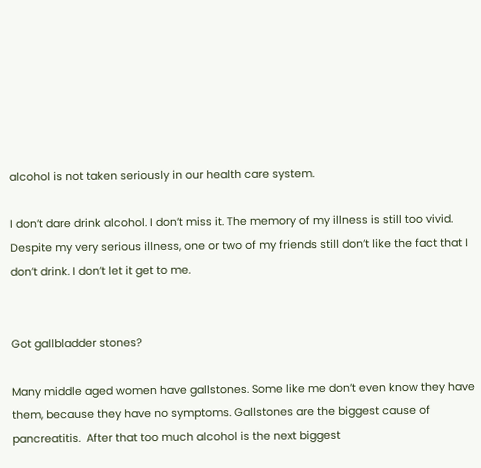alcohol is not taken seriously in our health care system.

I don’t dare drink alcohol. I don’t miss it. The memory of my illness is still too vivid. Despite my very serious illness, one or two of my friends still don’t like the fact that I don’t drink. I don’t let it get to me.


Got gallbladder stones?

Many middle aged women have gallstones. Some like me don’t even know they have them, because they have no symptoms. Gallstones are the biggest cause of pancreatitis.  After that too much alcohol is the next biggest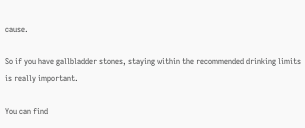cause.

So if you have gallbladder stones, staying within the recommended drinking limits is really important.

You can find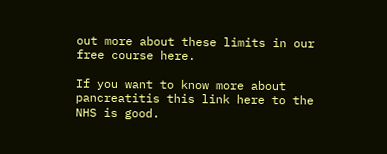out more about these limits in our free course here.

If you want to know more about pancreatitis this link here to the NHS is good.